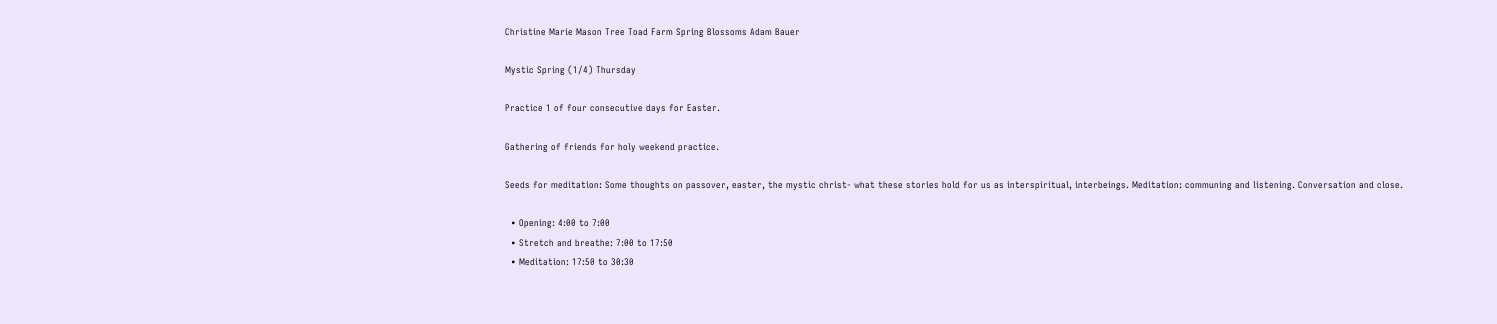Christine Marie Mason Tree Toad Farm Spring Blossoms Adam Bauer

Mystic Spring (1/4) Thursday

Practice 1 of four consecutive days for Easter.

Gathering of friends for holy weekend practice.

Seeds for meditation: Some thoughts on passover, easter, the mystic christ- what these stories hold for us as interspiritual, interbeings. Meditation: communing and listening. Conversation and close.

  • Opening: 4:00 to 7:00
  • Stretch and breathe: 7:00 to 17:50
  • Meditation: 17:50 to 30:30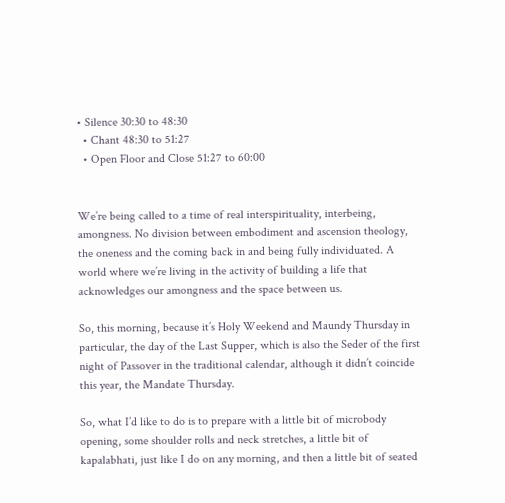• Silence 30:30 to 48:30
  • Chant 48:30 to 51:27
  • Open Floor and Close 51:27 to 60:00


We’re being called to a time of real interspirituality, interbeing, amongness. No division between embodiment and ascension theology, the oneness and the coming back in and being fully individuated. A world where we’re living in the activity of building a life that acknowledges our amongness and the space between us.

So, this morning, because it’s Holy Weekend and Maundy Thursday in particular, the day of the Last Supper, which is also the Seder of the first night of Passover in the traditional calendar, although it didn’t coincide this year, the Mandate Thursday.

So, what I’d like to do is to prepare with a little bit of microbody opening, some shoulder rolls and neck stretches, a little bit of kapalabhati, just like I do on any morning, and then a little bit of seated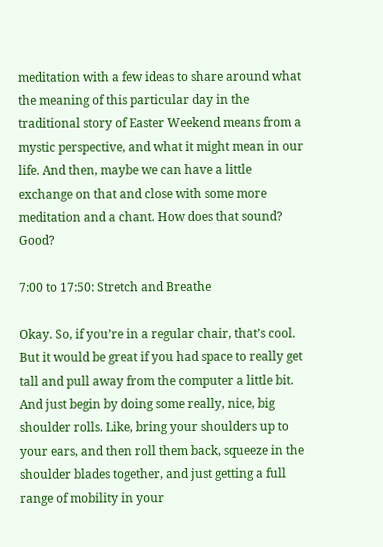meditation with a few ideas to share around what the meaning of this particular day in the traditional story of Easter Weekend means from a mystic perspective, and what it might mean in our life. And then, maybe we can have a little exchange on that and close with some more meditation and a chant. How does that sound? Good?

7:00 to 17:50: Stretch and Breathe

Okay. So, if you’re in a regular chair, that’s cool. But it would be great if you had space to really get tall and pull away from the computer a little bit. And just begin by doing some really, nice, big shoulder rolls. Like, bring your shoulders up to your ears, and then roll them back, squeeze in the shoulder blades together, and just getting a full range of mobility in your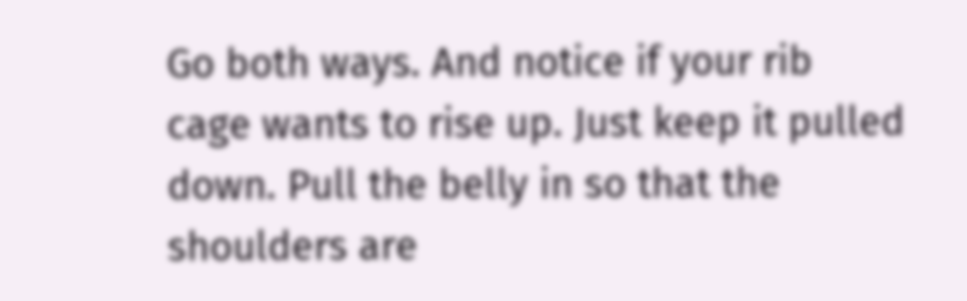Go both ways. And notice if your rib cage wants to rise up. Just keep it pulled down. Pull the belly in so that the shoulders are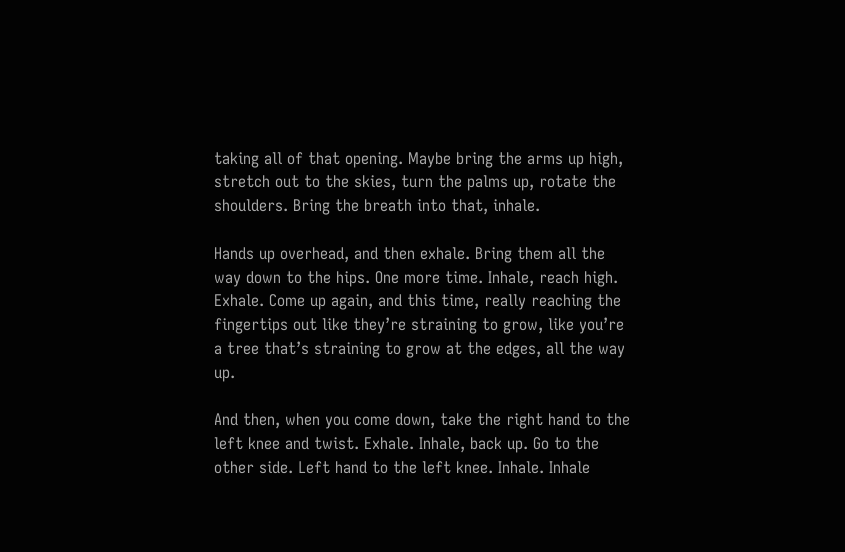taking all of that opening. Maybe bring the arms up high, stretch out to the skies, turn the palms up, rotate the shoulders. Bring the breath into that, inhale.

Hands up overhead, and then exhale. Bring them all the way down to the hips. One more time. Inhale, reach high. Exhale. Come up again, and this time, really reaching the fingertips out like they’re straining to grow, like you’re a tree that’s straining to grow at the edges, all the way up.

And then, when you come down, take the right hand to the left knee and twist. Exhale. Inhale, back up. Go to the other side. Left hand to the left knee. Inhale. Inhale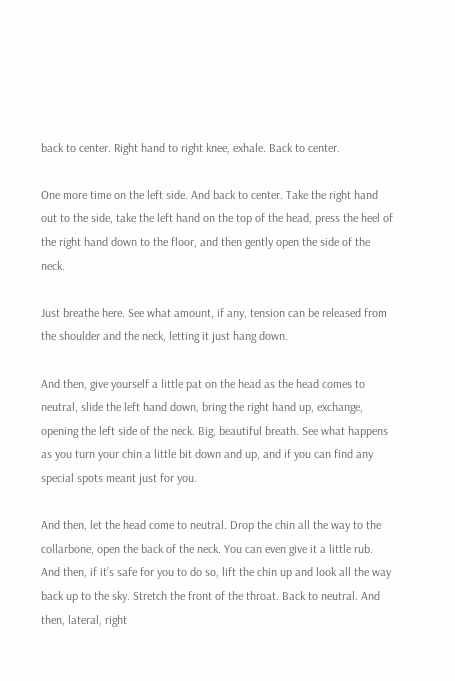back to center. Right hand to right knee, exhale. Back to center.

One more time on the left side. And back to center. Take the right hand out to the side, take the left hand on the top of the head, press the heel of the right hand down to the floor, and then gently open the side of the neck.

Just breathe here. See what amount, if any, tension can be released from the shoulder and the neck, letting it just hang down.

And then, give yourself a little pat on the head as the head comes to neutral, slide the left hand down, bring the right hand up, exchange, opening the left side of the neck. Big, beautiful breath. See what happens as you turn your chin a little bit down and up, and if you can find any special spots meant just for you.

And then, let the head come to neutral. Drop the chin all the way to the collarbone, open the back of the neck. You can even give it a little rub. And then, if it’s safe for you to do so, lift the chin up and look all the way back up to the sky. Stretch the front of the throat. Back to neutral. And then, lateral, right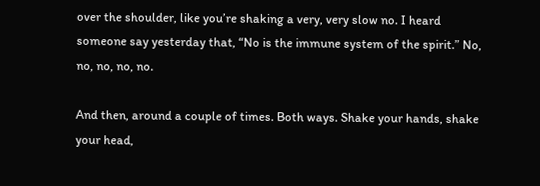over the shoulder, like you’re shaking a very, very slow no. I heard someone say yesterday that, “No is the immune system of the spirit.” No, no, no, no, no.

And then, around a couple of times. Both ways. Shake your hands, shake your head,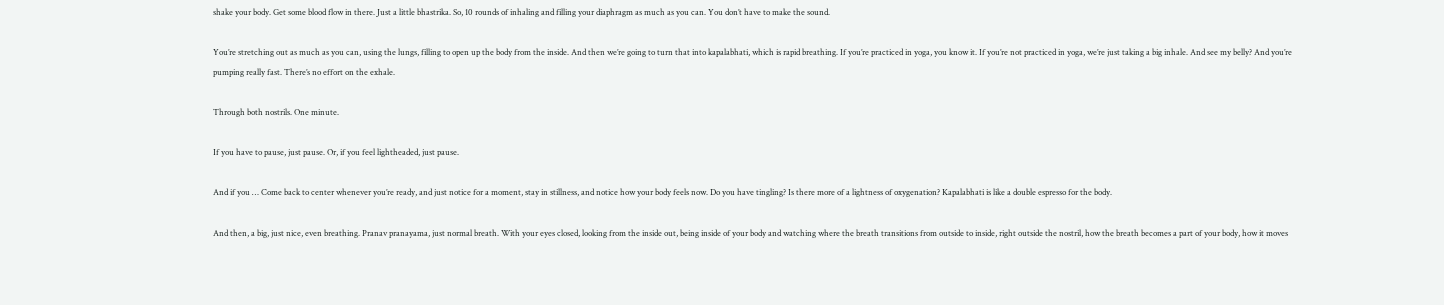shake your body. Get some blood flow in there. Just a little bhastrika. So, 10 rounds of inhaling and filling your diaphragm as much as you can. You don’t have to make the sound.

You’re stretching out as much as you can, using the lungs, filling to open up the body from the inside. And then we’re going to turn that into kapalabhati, which is rapid breathing. If you’re practiced in yoga, you know it. If you’re not practiced in yoga, we’re just taking a big inhale. And see my belly? And you’re pumping really fast. There’s no effort on the exhale.

Through both nostrils. One minute.

If you have to pause, just pause. Or, if you feel lightheaded, just pause.

And if you … Come back to center whenever you’re ready, and just notice for a moment, stay in stillness, and notice how your body feels now. Do you have tingling? Is there more of a lightness of oxygenation? Kapalabhati is like a double espresso for the body.

And then, a big, just nice, even breathing. Pranav pranayama, just normal breath. With your eyes closed, looking from the inside out, being inside of your body and watching where the breath transitions from outside to inside, right outside the nostril, how the breath becomes a part of your body, how it moves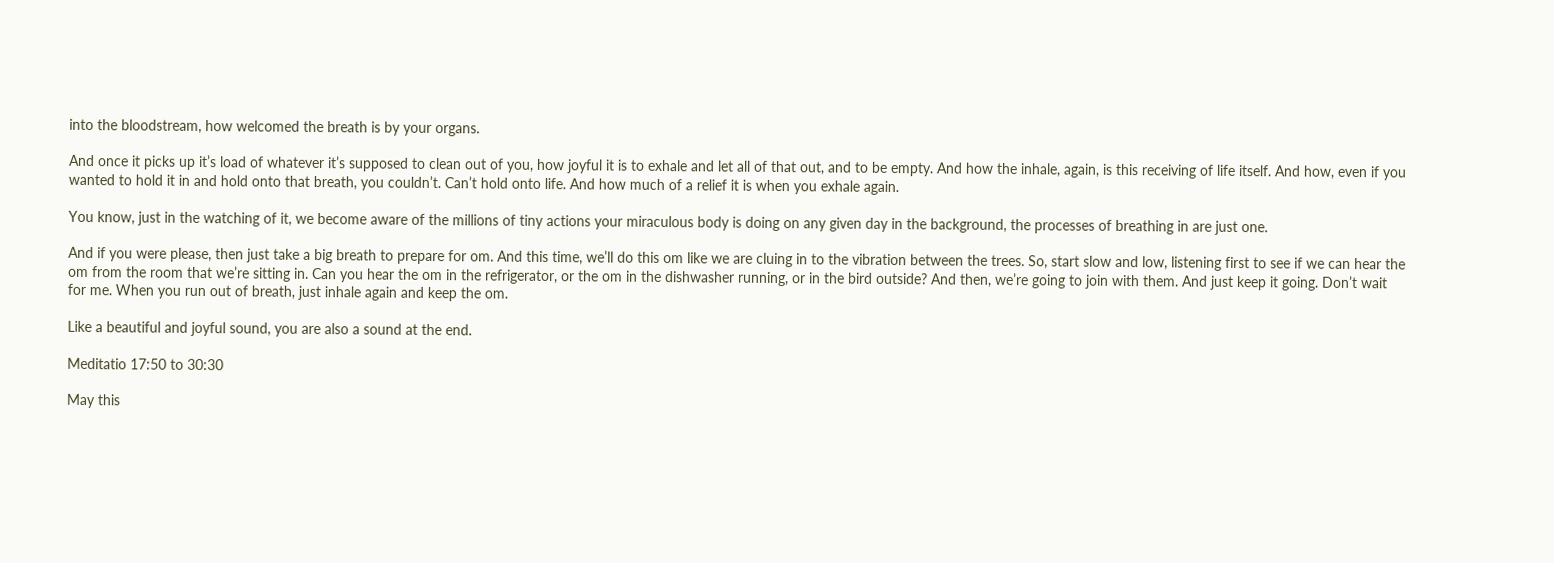into the bloodstream, how welcomed the breath is by your organs.

And once it picks up it’s load of whatever it’s supposed to clean out of you, how joyful it is to exhale and let all of that out, and to be empty. And how the inhale, again, is this receiving of life itself. And how, even if you wanted to hold it in and hold onto that breath, you couldn’t. Can’t hold onto life. And how much of a relief it is when you exhale again.

You know, just in the watching of it, we become aware of the millions of tiny actions your miraculous body is doing on any given day in the background, the processes of breathing in are just one.

And if you were please, then just take a big breath to prepare for om. And this time, we’ll do this om like we are cluing in to the vibration between the trees. So, start slow and low, listening first to see if we can hear the om from the room that we’re sitting in. Can you hear the om in the refrigerator, or the om in the dishwasher running, or in the bird outside? And then, we’re going to join with them. And just keep it going. Don’t wait for me. When you run out of breath, just inhale again and keep the om.

Like a beautiful and joyful sound, you are also a sound at the end.

Meditatio 17:50 to 30:30

May this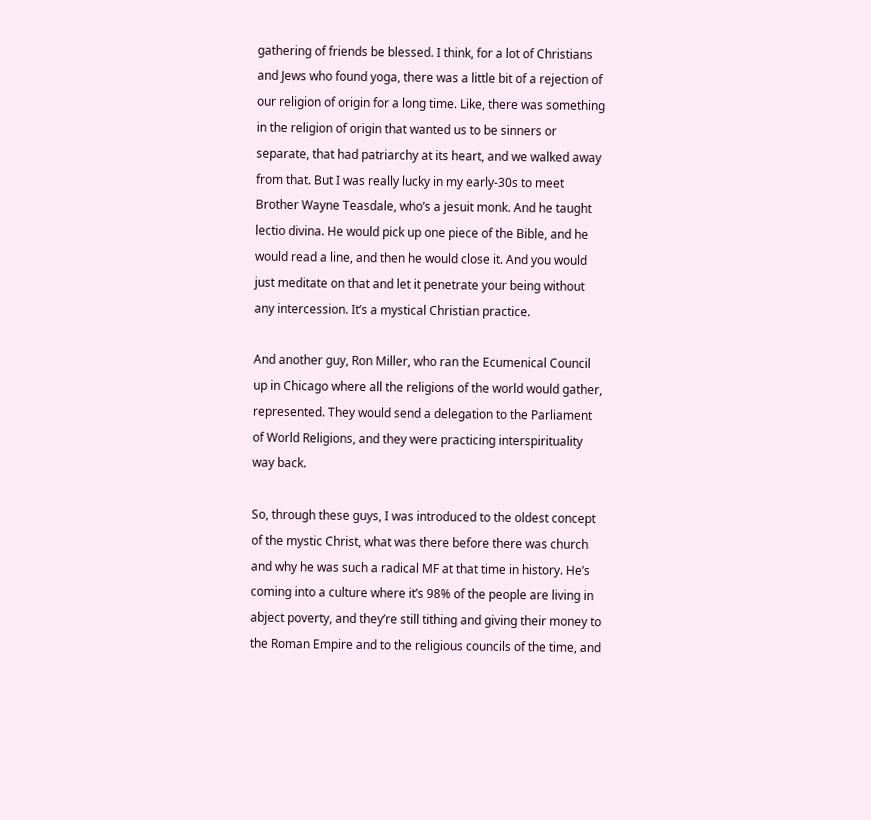gathering of friends be blessed. I think, for a lot of Christians and Jews who found yoga, there was a little bit of a rejection of our religion of origin for a long time. Like, there was something in the religion of origin that wanted us to be sinners or separate, that had patriarchy at its heart, and we walked away from that. But I was really lucky in my early-30s to meet Brother Wayne Teasdale, who’s a jesuit monk. And he taught lectio divina. He would pick up one piece of the Bible, and he would read a line, and then he would close it. And you would just meditate on that and let it penetrate your being without any intercession. It’s a mystical Christian practice.

And another guy, Ron Miller, who ran the Ecumenical Council up in Chicago where all the religions of the world would gather, represented. They would send a delegation to the Parliament of World Religions, and they were practicing interspirituality way back.

So, through these guys, I was introduced to the oldest concept of the mystic Christ, what was there before there was church and why he was such a radical MF at that time in history. He’s coming into a culture where it’s 98% of the people are living in abject poverty, and they’re still tithing and giving their money to the Roman Empire and to the religious councils of the time, and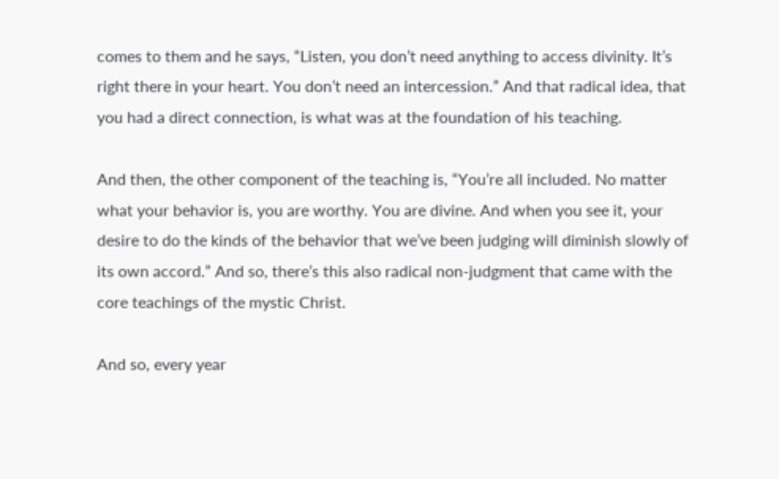comes to them and he says, “Listen, you don’t need anything to access divinity. It’s right there in your heart. You don’t need an intercession.” And that radical idea, that you had a direct connection, is what was at the foundation of his teaching.

And then, the other component of the teaching is, “You’re all included. No matter what your behavior is, you are worthy. You are divine. And when you see it, your desire to do the kinds of the behavior that we’ve been judging will diminish slowly of its own accord.” And so, there’s this also radical non-judgment that came with the core teachings of the mystic Christ.

And so, every year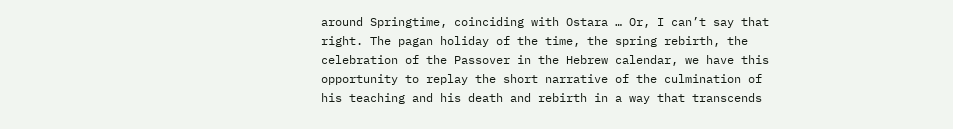around Springtime, coinciding with Ostara … Or, I can’t say that right. The pagan holiday of the time, the spring rebirth, the celebration of the Passover in the Hebrew calendar, we have this opportunity to replay the short narrative of the culmination of his teaching and his death and rebirth in a way that transcends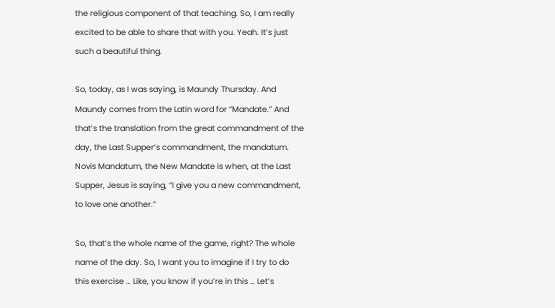the religious component of that teaching. So, I am really excited to be able to share that with you. Yeah. It’s just such a beautiful thing.

So, today, as I was saying, is Maundy Thursday. And Maundy comes from the Latin word for “Mandate.” And that’s the translation from the great commandment of the day, the Last Supper’s commandment, the mandatum. Novis Mandatum, the New Mandate is when, at the Last Supper, Jesus is saying, “I give you a new commandment, to love one another.”

So, that’s the whole name of the game, right? The whole name of the day. So, I want you to imagine if I try to do this exercise … Like, you know if you’re in this … Let’s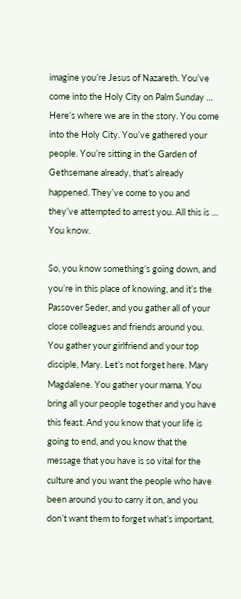imagine you’re Jesus of Nazareth. You’ve come into the Holy City on Palm Sunday … Here’s where we are in the story. You come into the Holy City. You’ve gathered your people. You’re sitting in the Garden of Gethsemane already, that’s already happened. They’ve come to you and they’ve attempted to arrest you. All this is … You know.

So, you know something’s going down, and you’re in this place of knowing, and it’s the Passover Seder, and you gather all of your close colleagues and friends around you. You gather your girlfriend and your top disciple, Mary. Let’s not forget here. Mary Magdalene. You gather your mama. You bring all your people together and you have this feast. And you know that your life is going to end, and you know that the message that you have is so vital for the culture and you want the people who have been around you to carry it on, and you don’t want them to forget what’s important,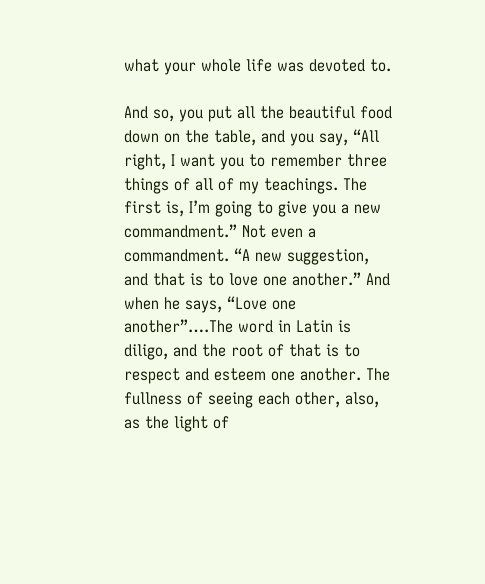what your whole life was devoted to.

And so, you put all the beautiful food down on the table, and you say, “All right, I want you to remember three things of all of my teachings. The first is, I’m going to give you a new commandment.” Not even a commandment. “A new suggestion, and that is to love one another.” And when he says, “Love one another”….The word in Latin is diligo, and the root of that is to respect and esteem one another. The fullness of seeing each other, also, as the light of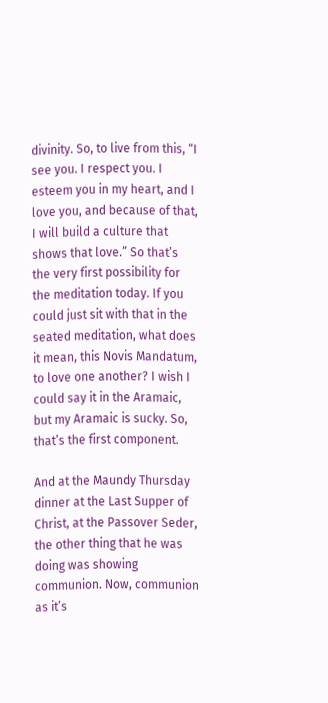divinity. So, to live from this, “I see you. I respect you. I esteem you in my heart, and I love you, and because of that, I will build a culture that shows that love.” So that’s the very first possibility for the meditation today. If you could just sit with that in the seated meditation, what does it mean, this Novis Mandatum, to love one another? I wish I could say it in the Aramaic, but my Aramaic is sucky. So, that’s the first component.

And at the Maundy Thursday dinner at the Last Supper of Christ, at the Passover Seder, the other thing that he was doing was showing communion. Now, communion as it’s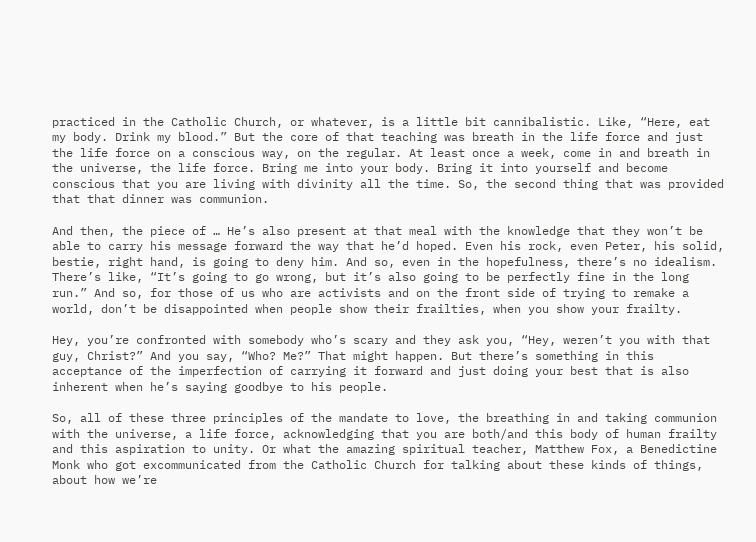practiced in the Catholic Church, or whatever, is a little bit cannibalistic. Like, “Here, eat my body. Drink my blood.” But the core of that teaching was breath in the life force and just the life force on a conscious way, on the regular. At least once a week, come in and breath in the universe, the life force. Bring me into your body. Bring it into yourself and become conscious that you are living with divinity all the time. So, the second thing that was provided that that dinner was communion.

And then, the piece of … He’s also present at that meal with the knowledge that they won’t be able to carry his message forward the way that he’d hoped. Even his rock, even Peter, his solid, bestie, right hand, is going to deny him. And so, even in the hopefulness, there’s no idealism. There’s like, “It’s going to go wrong, but it’s also going to be perfectly fine in the long run.” And so, for those of us who are activists and on the front side of trying to remake a world, don’t be disappointed when people show their frailties, when you show your frailty.

Hey, you’re confronted with somebody who’s scary and they ask you, “Hey, weren’t you with that guy, Christ?” And you say, “Who? Me?” That might happen. But there’s something in this acceptance of the imperfection of carrying it forward and just doing your best that is also inherent when he’s saying goodbye to his people.

So, all of these three principles of the mandate to love, the breathing in and taking communion with the universe, a life force, acknowledging that you are both/and this body of human frailty and this aspiration to unity. Or what the amazing spiritual teacher, Matthew Fox, a Benedictine Monk who got excommunicated from the Catholic Church for talking about these kinds of things, about how we’re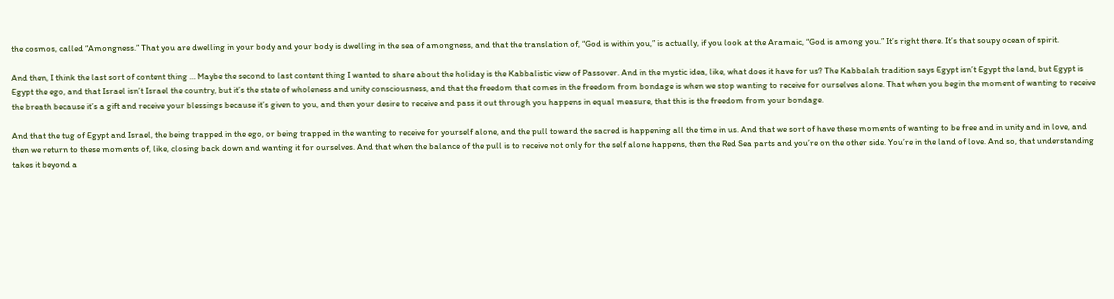the cosmos, called “Amongness.” That you are dwelling in your body and your body is dwelling in the sea of amongness, and that the translation of, “God is within you,” is actually, if you look at the Aramaic, “God is among you.” It’s right there. It’s that soupy ocean of spirit.

And then, I think the last sort of content thing … Maybe the second to last content thing I wanted to share about the holiday is the Kabbalistic view of Passover. And in the mystic idea, like, what does it have for us? The Kabbalah tradition says Egypt isn’t Egypt the land, but Egypt is Egypt the ego, and that Israel isn’t Israel the country, but it’s the state of wholeness and unity consciousness, and that the freedom that comes in the freedom from bondage is when we stop wanting to receive for ourselves alone. That when you begin the moment of wanting to receive the breath because it’s a gift and receive your blessings because it’s given to you, and then your desire to receive and pass it out through you happens in equal measure, that this is the freedom from your bondage.

And that the tug of Egypt and Israel, the being trapped in the ego, or being trapped in the wanting to receive for yourself alone, and the pull toward the sacred is happening all the time in us. And that we sort of have these moments of wanting to be free and in unity and in love, and then we return to these moments of, like, closing back down and wanting it for ourselves. And that when the balance of the pull is to receive not only for the self alone happens, then the Red Sea parts and you’re on the other side. You’re in the land of love. And so, that understanding takes it beyond a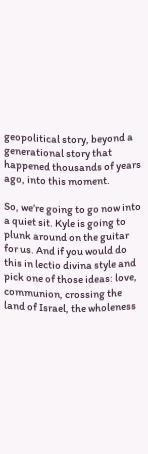geopolitical story, beyond a generational story that happened thousands of years ago, into this moment.

So, we’re going to go now into a quiet sit. Kyle is going to plunk around on the guitar for us. And if you would do this in lectio divina style and pick one of those ideas: love, communion, crossing the land of Israel, the wholeness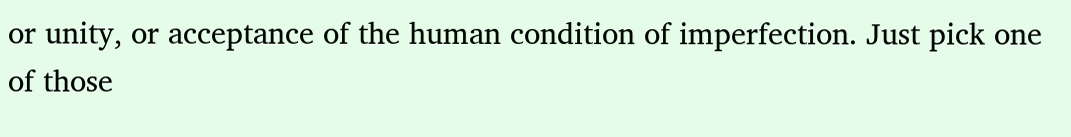or unity, or acceptance of the human condition of imperfection. Just pick one of those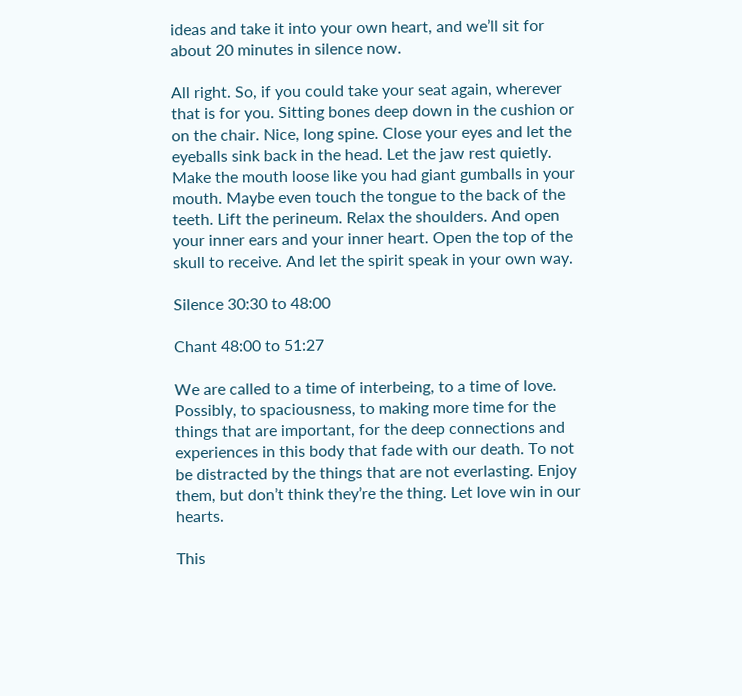ideas and take it into your own heart, and we’ll sit for about 20 minutes in silence now.

All right. So, if you could take your seat again, wherever that is for you. Sitting bones deep down in the cushion or on the chair. Nice, long spine. Close your eyes and let the eyeballs sink back in the head. Let the jaw rest quietly. Make the mouth loose like you had giant gumballs in your mouth. Maybe even touch the tongue to the back of the teeth. Lift the perineum. Relax the shoulders. And open your inner ears and your inner heart. Open the top of the skull to receive. And let the spirit speak in your own way.

Silence 30:30 to 48:00

Chant 48:00 to 51:27

We are called to a time of interbeing, to a time of love. Possibly, to spaciousness, to making more time for the things that are important, for the deep connections and experiences in this body that fade with our death. To not be distracted by the things that are not everlasting. Enjoy them, but don’t think they’re the thing. Let love win in our hearts.

This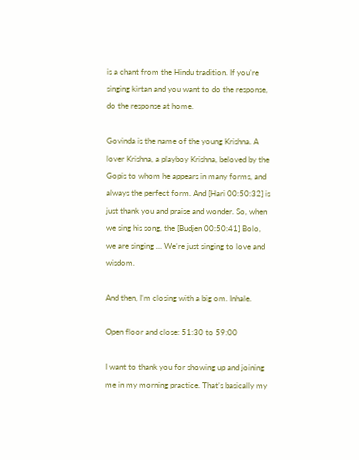is a chant from the Hindu tradition. If you’re singing kirtan and you want to do the response, do the response at home.

Govinda is the name of the young Krishna. A lover Krishna, a playboy Krishna, beloved by the Gopis to whom he appears in many forms, and always the perfect form. And [Hari 00:50:32] is just thank you and praise and wonder. So, when we sing his song, the [Budjen 00:50:41] Bolo, we are singing … We’re just singing to love and wisdom.

And then, I’m closing with a big om. Inhale.

Open floor and close: 51:30 to 59:00

I want to thank you for showing up and joining me in my morning practice. That’s basically my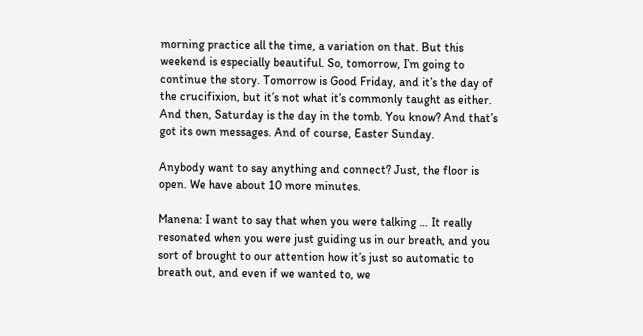morning practice all the time, a variation on that. But this weekend is especially beautiful. So, tomorrow, I’m going to continue the story. Tomorrow is Good Friday, and it’s the day of the crucifixion, but it’s not what it’s commonly taught as either. And then, Saturday is the day in the tomb. You know? And that’s got its own messages. And of course, Easter Sunday.

Anybody want to say anything and connect? Just, the floor is open. We have about 10 more minutes.

Manena: I want to say that when you were talking … It really resonated when you were just guiding us in our breath, and you sort of brought to our attention how it’s just so automatic to breath out, and even if we wanted to, we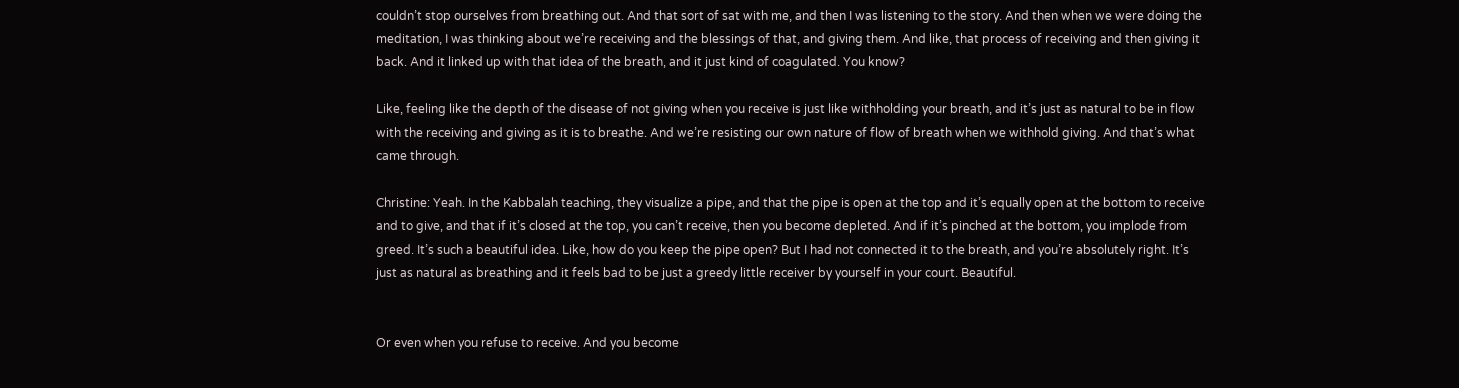couldn’t stop ourselves from breathing out. And that sort of sat with me, and then I was listening to the story. And then when we were doing the meditation, I was thinking about we’re receiving and the blessings of that, and giving them. And like, that process of receiving and then giving it back. And it linked up with that idea of the breath, and it just kind of coagulated. You know?

Like, feeling like the depth of the disease of not giving when you receive is just like withholding your breath, and it’s just as natural to be in flow with the receiving and giving as it is to breathe. And we’re resisting our own nature of flow of breath when we withhold giving. And that’s what came through.

Christine: Yeah. In the Kabbalah teaching, they visualize a pipe, and that the pipe is open at the top and it’s equally open at the bottom to receive and to give, and that if it’s closed at the top, you can’t receive, then you become depleted. And if it’s pinched at the bottom, you implode from greed. It’s such a beautiful idea. Like, how do you keep the pipe open? But I had not connected it to the breath, and you’re absolutely right. It’s just as natural as breathing and it feels bad to be just a greedy little receiver by yourself in your court. Beautiful.


Or even when you refuse to receive. And you become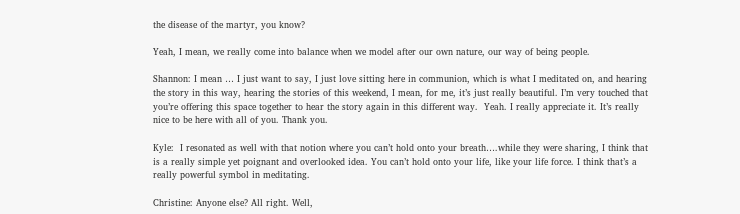the disease of the martyr, you know?

Yeah, I mean, we really come into balance when we model after our own nature, our way of being people.

Shannon: I mean … I just want to say, I just love sitting here in communion, which is what I meditated on, and hearing the story in this way, hearing the stories of this weekend, I mean, for me, it’s just really beautiful. I’m very touched that you’re offering this space together to hear the story again in this different way.  Yeah. I really appreciate it. It’s really nice to be here with all of you. Thank you.

Kyle:  I resonated as well with that notion where you can’t hold onto your breath….while they were sharing, I think that is a really simple yet poignant and overlooked idea. You can’t hold onto your life, like your life force. I think that’s a really powerful symbol in meditating.

Christine: Anyone else? All right. Well,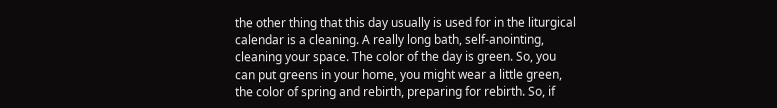the other thing that this day usually is used for in the liturgical calendar is a cleaning. A really long bath, self-anointing, cleaning your space. The color of the day is green. So, you can put greens in your home, you might wear a little green, the color of spring and rebirth, preparing for rebirth. So, if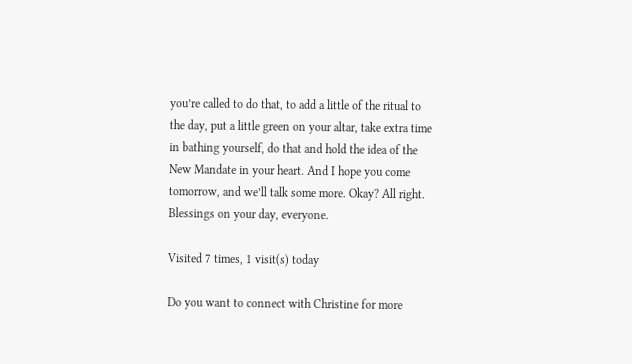you’re called to do that, to add a little of the ritual to the day, put a little green on your altar, take extra time in bathing yourself, do that and hold the idea of the New Mandate in your heart. And I hope you come tomorrow, and we’ll talk some more. Okay? All right. Blessings on your day, everyone.

Visited 7 times, 1 visit(s) today

Do you want to connect with Christine for more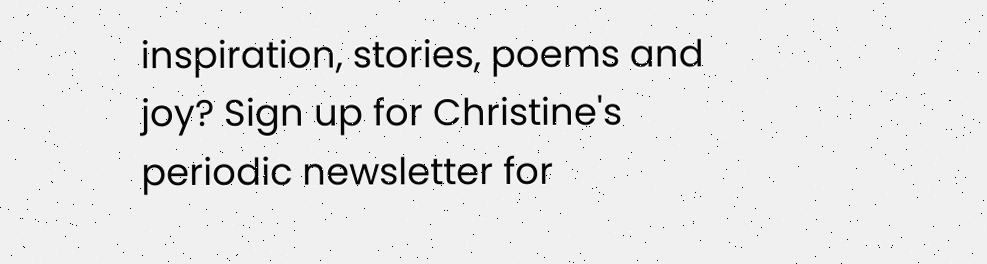inspiration, stories, poems and joy? Sign up for Christine's periodic newsletter for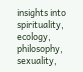insights into spirituality, ecology, philosophy, sexuality,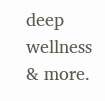deep wellness & more.